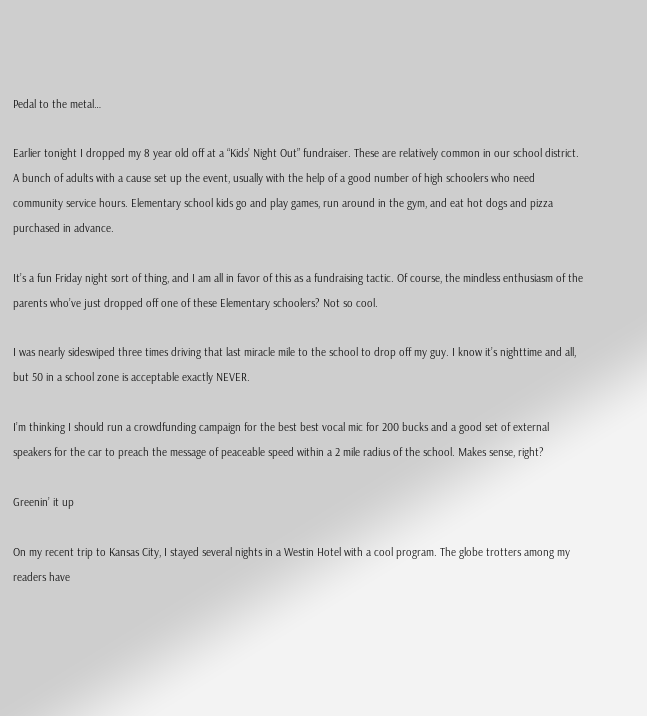Pedal to the metal…

Earlier tonight I dropped my 8 year old off at a “Kids’ Night Out” fundraiser. These are relatively common in our school district. A bunch of adults with a cause set up the event, usually with the help of a good number of high schoolers who need community service hours. Elementary school kids go and play games, run around in the gym, and eat hot dogs and pizza purchased in advance.

It’s a fun Friday night sort of thing, and I am all in favor of this as a fundraising tactic. Of course, the mindless enthusiasm of the parents who’ve just dropped off one of these Elementary schoolers? Not so cool.

I was nearly sideswiped three times driving that last miracle mile to the school to drop off my guy. I know it’s nighttime and all, but 50 in a school zone is acceptable exactly NEVER.

I’m thinking I should run a crowdfunding campaign for the best best vocal mic for 200 bucks and a good set of external speakers for the car to preach the message of peaceable speed within a 2 mile radius of the school. Makes sense, right?

Greenin’ it up

On my recent trip to Kansas City, I stayed several nights in a Westin Hotel with a cool program. The globe trotters among my readers have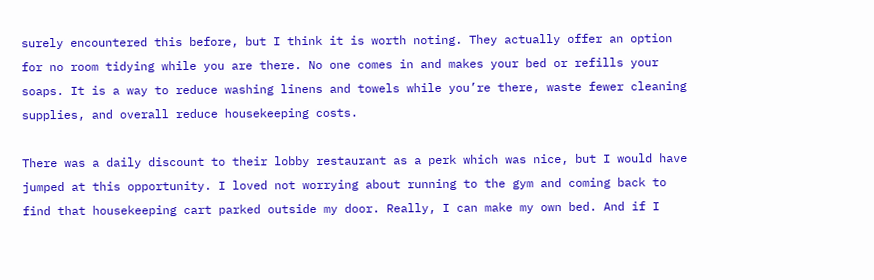surely encountered this before, but I think it is worth noting. They actually offer an option for no room tidying while you are there. No one comes in and makes your bed or refills your soaps. It is a way to reduce washing linens and towels while you’re there, waste fewer cleaning supplies, and overall reduce housekeeping costs.

There was a daily discount to their lobby restaurant as a perk which was nice, but I would have jumped at this opportunity. I loved not worrying about running to the gym and coming back to find that housekeeping cart parked outside my door. Really, I can make my own bed. And if I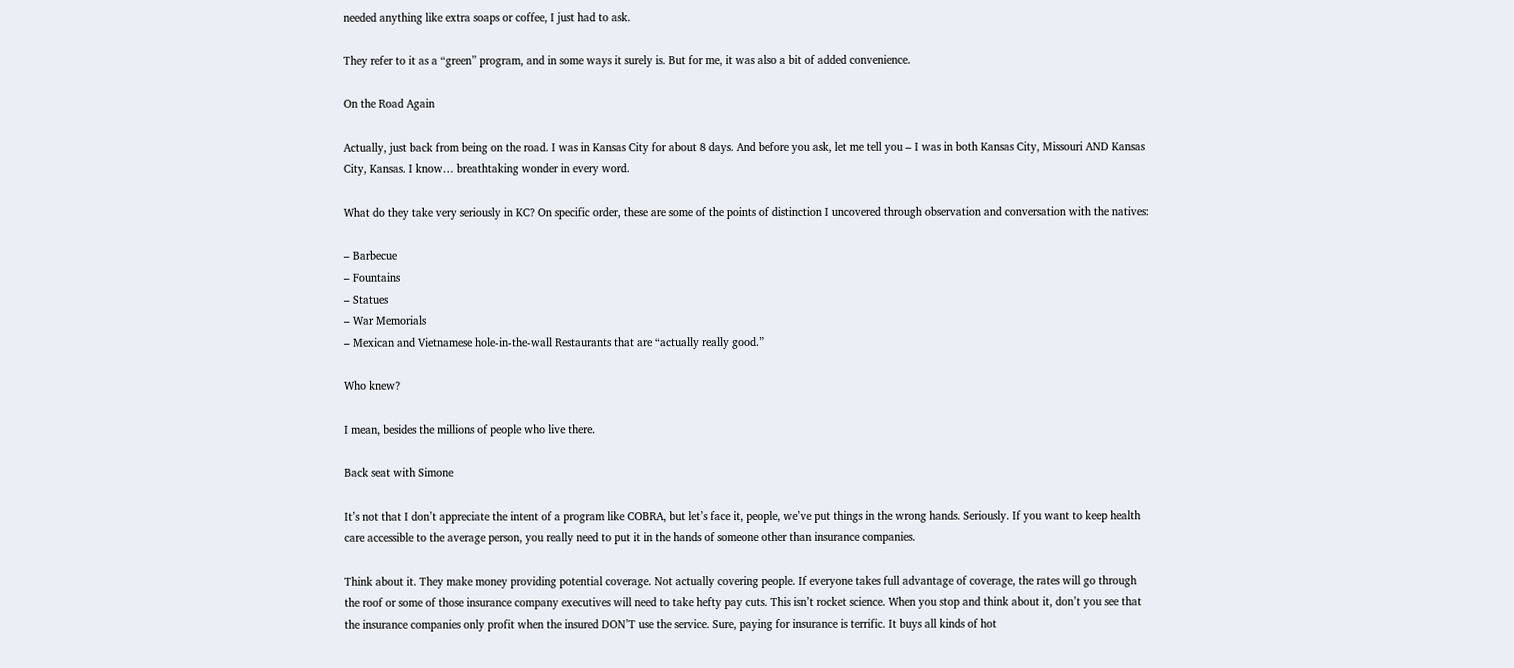needed anything like extra soaps or coffee, I just had to ask.

They refer to it as a “green” program, and in some ways it surely is. But for me, it was also a bit of added convenience.

On the Road Again

Actually, just back from being on the road. I was in Kansas City for about 8 days. And before you ask, let me tell you – I was in both Kansas City, Missouri AND Kansas City, Kansas. I know… breathtaking wonder in every word.

What do they take very seriously in KC? On specific order, these are some of the points of distinction I uncovered through observation and conversation with the natives:

– Barbecue
– Fountains
– Statues
– War Memorials
– Mexican and Vietnamese hole-in-the-wall Restaurants that are “actually really good.”

Who knew?

I mean, besides the millions of people who live there.

Back seat with Simone

It’s not that I don’t appreciate the intent of a program like COBRA, but let’s face it, people, we’ve put things in the wrong hands. Seriously. If you want to keep health care accessible to the average person, you really need to put it in the hands of someone other than insurance companies.

Think about it. They make money providing potential coverage. Not actually covering people. If everyone takes full advantage of coverage, the rates will go through the roof or some of those insurance company executives will need to take hefty pay cuts. This isn’t rocket science. When you stop and think about it, don’t you see that the insurance companies only profit when the insured DON’T use the service. Sure, paying for insurance is terrific. It buys all kinds of hot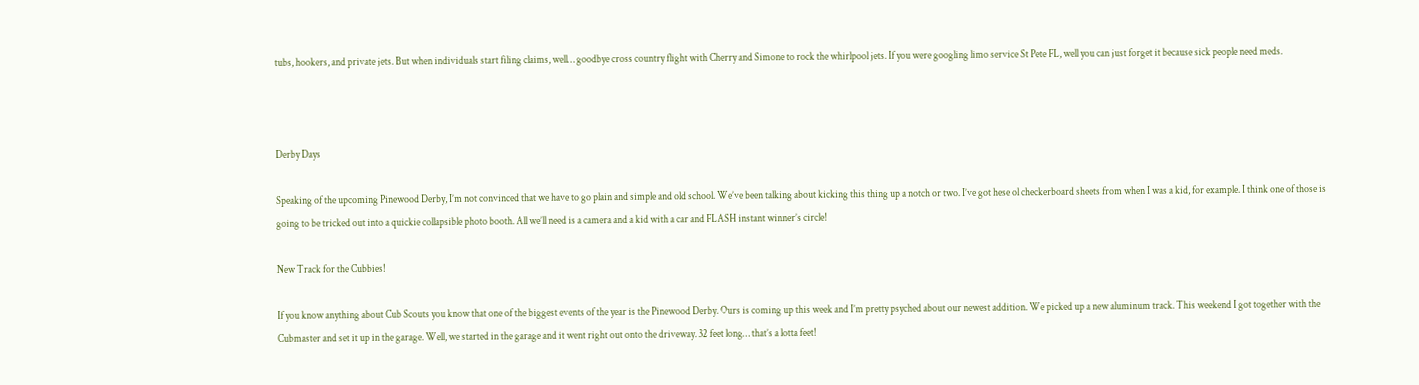tubs, hookers, and private jets. But when individuals start filing claims, well… goodbye cross country flight with Cherry and Simone to rock the whirlpool jets. If you were googling limo service St Pete FL, well you can just forget it because sick people need meds.



Derby Days

Speaking of the upcoming Pinewood Derby, I’m not convinced that we have to go plain and simple and old school. We’ve been talking about kicking this thing up a notch or two. I’ve got hese ol checkerboard sheets from when I was a kid, for example. I think one of those is going to be tricked out into a quickie collapsible photo booth. All we’ll need is a camera and a kid with a car and FLASH instant winner’s circle!

New Track for the Cubbies!

If you know anything about Cub Scouts you know that one of the biggest events of the year is the Pinewood Derby. Ours is coming up this week and I’m pretty psyched about our newest addition. We picked up a new aluminum track. This weekend I got together with the Cubmaster and set it up in the garage. Well, we started in the garage and it went right out onto the driveway. 32 feet long… that’s a lotta feet!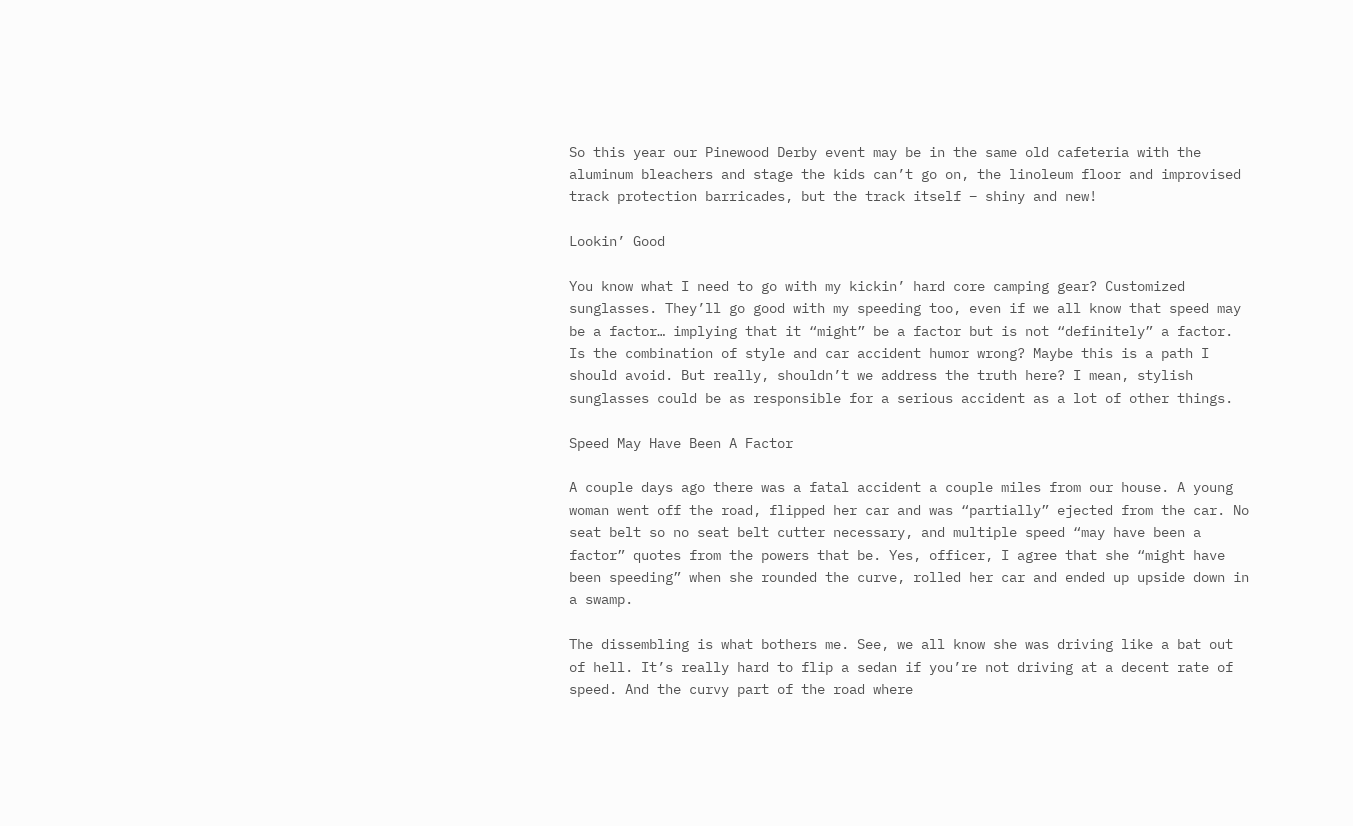So this year our Pinewood Derby event may be in the same old cafeteria with the aluminum bleachers and stage the kids can’t go on, the linoleum floor and improvised track protection barricades, but the track itself – shiny and new!

Lookin’ Good

You know what I need to go with my kickin’ hard core camping gear? Customized sunglasses. They’ll go good with my speeding too, even if we all know that speed may be a factor… implying that it “might” be a factor but is not “definitely” a factor. Is the combination of style and car accident humor wrong? Maybe this is a path I should avoid. But really, shouldn’t we address the truth here? I mean, stylish sunglasses could be as responsible for a serious accident as a lot of other things.

Speed May Have Been A Factor

A couple days ago there was a fatal accident a couple miles from our house. A young woman went off the road, flipped her car and was “partially” ejected from the car. No seat belt so no seat belt cutter necessary, and multiple speed “may have been a factor” quotes from the powers that be. Yes, officer, I agree that she “might have been speeding” when she rounded the curve, rolled her car and ended up upside down in a swamp.

The dissembling is what bothers me. See, we all know she was driving like a bat out of hell. It’s really hard to flip a sedan if you’re not driving at a decent rate of speed. And the curvy part of the road where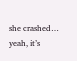she crashed… yeah, it’s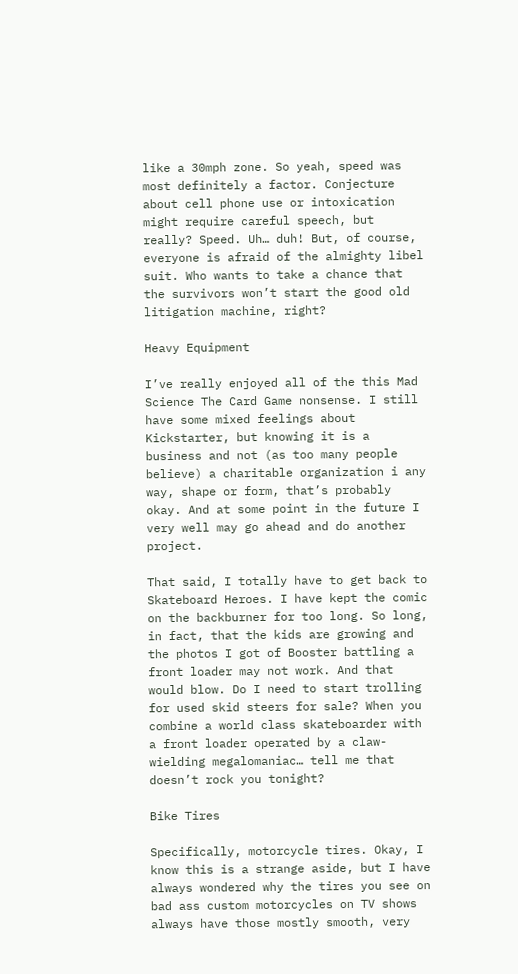like a 30mph zone. So yeah, speed was most definitely a factor. Conjecture about cell phone use or intoxication might require careful speech, but really? Speed. Uh… duh! But, of course, everyone is afraid of the almighty libel suit. Who wants to take a chance that the survivors won’t start the good old litigation machine, right?

Heavy Equipment

I’ve really enjoyed all of the this Mad Science The Card Game nonsense. I still have some mixed feelings about Kickstarter, but knowing it is a business and not (as too many people believe) a charitable organization i any way, shape or form, that’s probably okay. And at some point in the future I very well may go ahead and do another project.

That said, I totally have to get back to Skateboard Heroes. I have kept the comic on the backburner for too long. So long, in fact, that the kids are growing and the photos I got of Booster battling a front loader may not work. And that would blow. Do I need to start trolling for used skid steers for sale? When you combine a world class skateboarder with a front loader operated by a claw-wielding megalomaniac… tell me that doesn’t rock you tonight?

Bike Tires

Specifically, motorcycle tires. Okay, I know this is a strange aside, but I have always wondered why the tires you see on bad ass custom motorcycles on TV shows always have those mostly smooth, very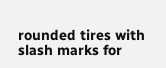rounded tires with slash marks for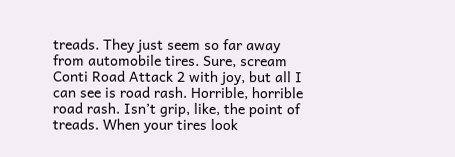treads. They just seem so far away from automobile tires. Sure, scream Conti Road Attack 2 with joy, but all I can see is road rash. Horrible, horrible road rash. Isn’t grip, like, the point of treads. When your tires look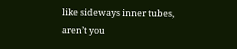like sideways inner tubes, aren’t you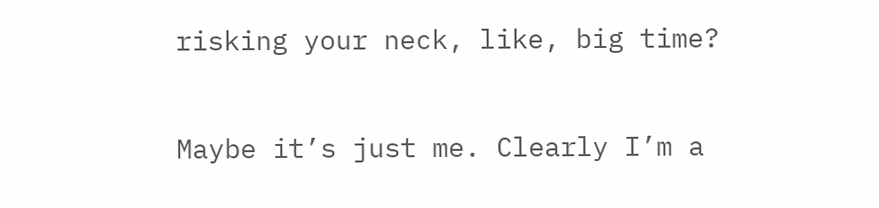risking your neck, like, big time?

Maybe it’s just me. Clearly I’m a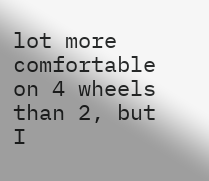lot more comfortable on 4 wheels than 2, but I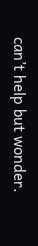can’t help but wonder.